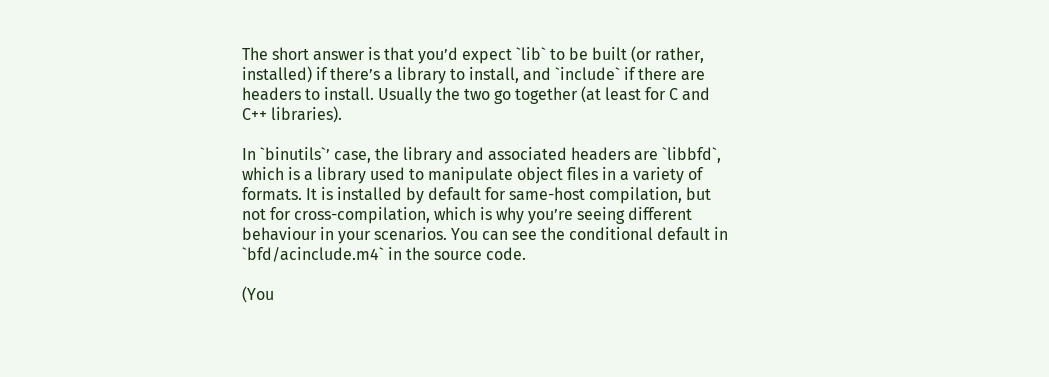The short answer is that you’d expect `lib` to be built (or rather, installed) if there’s a library to install, and `include` if there are headers to install. Usually the two go together (at least for C and C++ libraries).

In `binutils`’ case, the library and associated headers are `libbfd`, which is a library used to manipulate object files in a variety of formats. It is installed by default for same-host compilation, but not for cross-compilation, which is why you’re seeing different behaviour in your scenarios. You can see the conditional default in `bfd/acinclude.m4` in the source code.

(You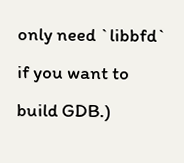only need `libbfd` if you want to build GDB.)